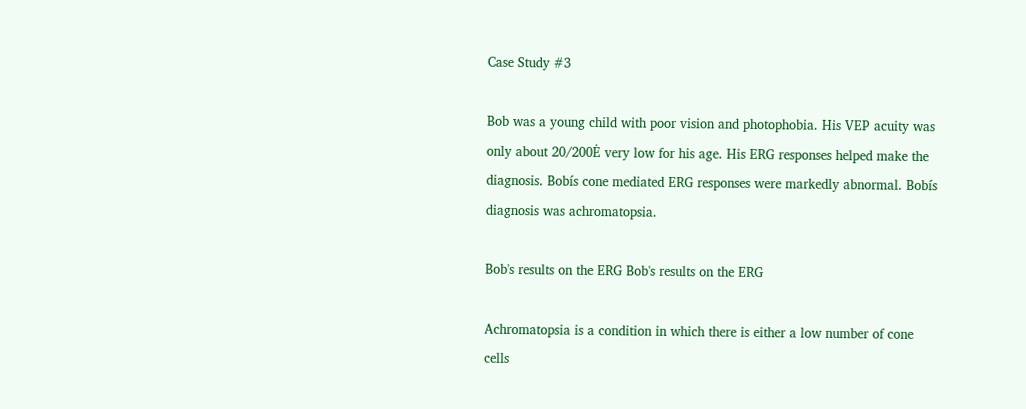Case Study #3

Bob was a young child with poor vision and photophobia. His VEP acuity was only about 20/200Ė very low for his age. His ERG responses helped make the diagnosis. Bobís cone mediated ERG responses were markedly abnormal. Bobís diagnosis was achromatopsia.

Bob's results on the ERG Bob's results on the ERG

Achromatopsia is a condition in which there is either a low number of cone cells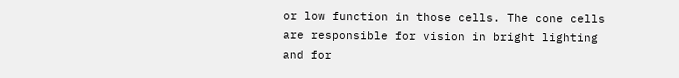or low function in those cells. The cone cells are responsible for vision in bright lighting and for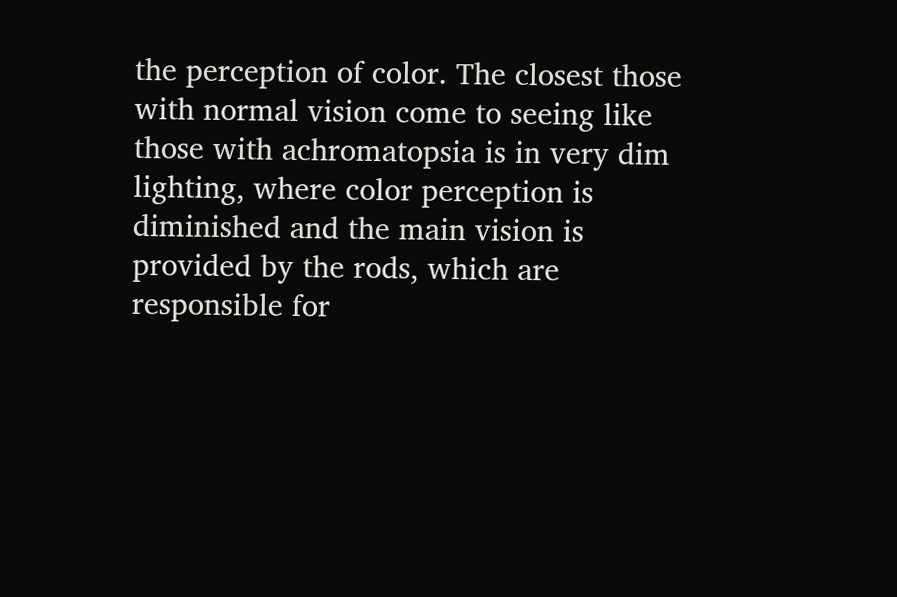the perception of color. The closest those with normal vision come to seeing like those with achromatopsia is in very dim lighting, where color perception is diminished and the main vision is provided by the rods, which are responsible for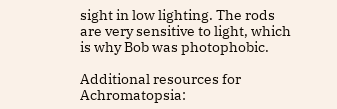sight in low lighting. The rods are very sensitive to light, which is why Bob was photophobic.

Additional resources for Achromatopsia: